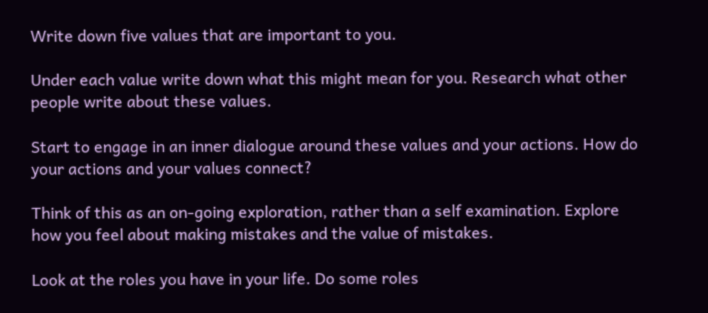Write down five values that are important to you.

Under each value write down what this might mean for you. Research what other people write about these values.

Start to engage in an inner dialogue around these values and your actions. How do your actions and your values connect?

Think of this as an on-going exploration, rather than a self examination. Explore how you feel about making mistakes and the value of mistakes.

Look at the roles you have in your life. Do some roles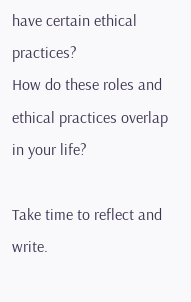have certain ethical practices?
How do these roles and ethical practices overlap in your life?

Take time to reflect and write.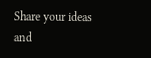Share your ideas and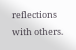reflections with others.